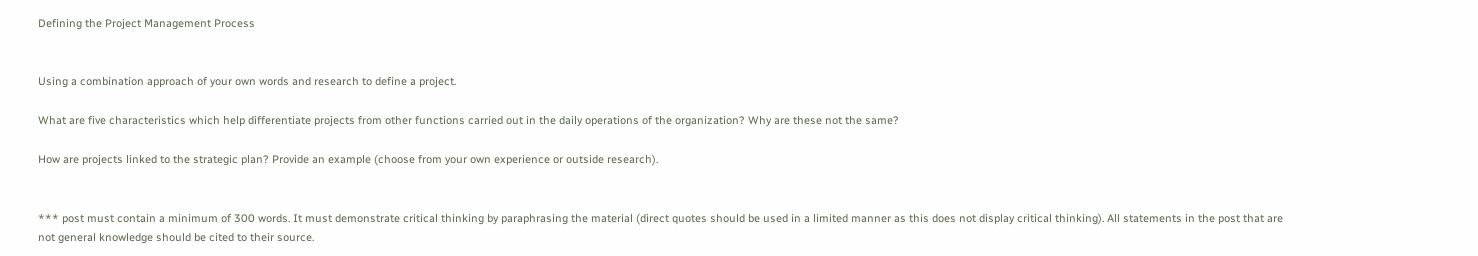Defining the Project Management Process


Using a combination approach of your own words and research to define a project.

What are five characteristics which help differentiate projects from other functions carried out in the daily operations of the organization? Why are these not the same?

How are projects linked to the strategic plan? Provide an example (choose from your own experience or outside research).


*** post must contain a minimum of 300 words. It must demonstrate critical thinking by paraphrasing the material (direct quotes should be used in a limited manner as this does not display critical thinking). All statements in the post that are not general knowledge should be cited to their source.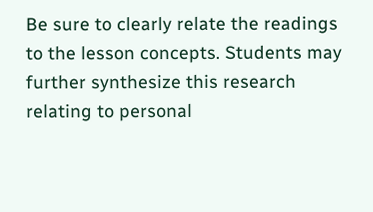Be sure to clearly relate the readings to the lesson concepts. Students may further synthesize this research relating to personal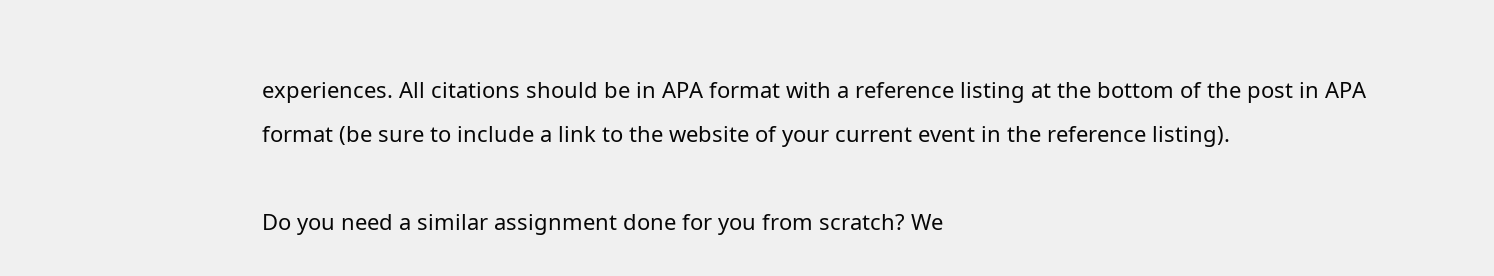experiences. All citations should be in APA format with a reference listing at the bottom of the post in APA format (be sure to include a link to the website of your current event in the reference listing).

Do you need a similar assignment done for you from scratch? We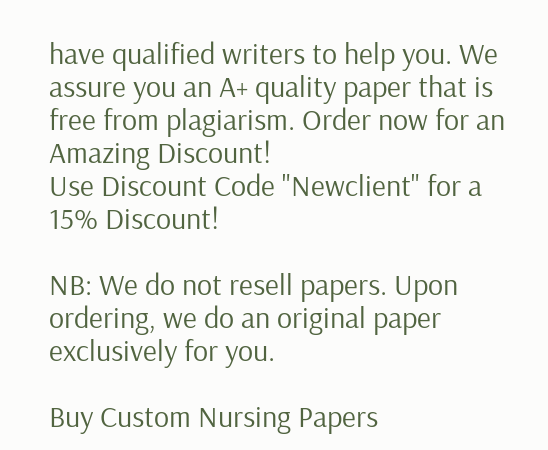have qualified writers to help you. We assure you an A+ quality paper that is free from plagiarism. Order now for an Amazing Discount!
Use Discount Code "Newclient" for a 15% Discount!

NB: We do not resell papers. Upon ordering, we do an original paper exclusively for you.

Buy Custom Nursing Papers